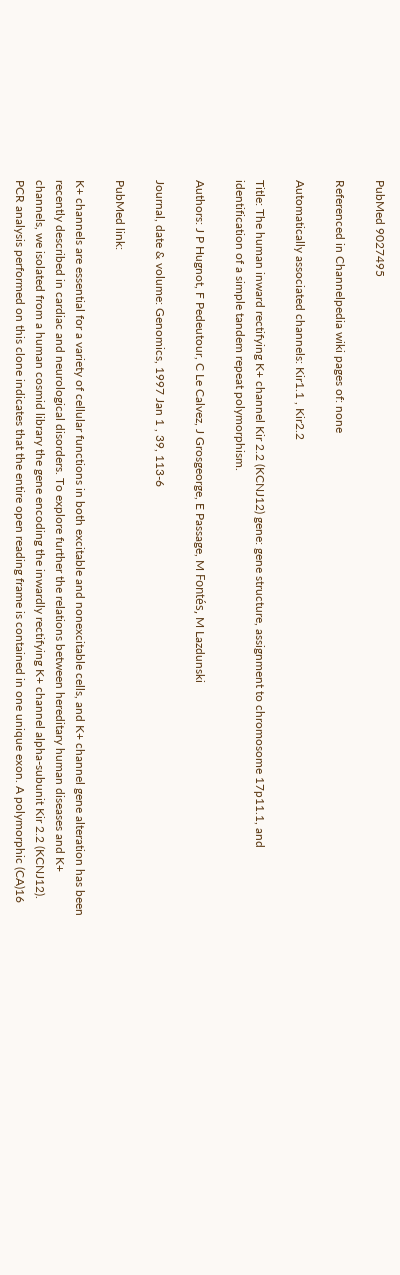PubMed 9027495

Referenced in Channelpedia wiki pages of: none

Automatically associated channels: Kir1.1 , Kir2.2

Title: The human inward rectifying K+ channel Kir 2.2 (KCNJ12) gene: gene structure, assignment to chromosome 17p11.1, and identification of a simple tandem repeat polymorphism.

Authors: J P Hugnot, F Pedeutour, C Le Calvez, J Grosgeorge, E Passage, M Fontés, M Lazdunski

Journal, date & volume: Genomics, 1997 Jan 1 , 39, 113-6

PubMed link:

K+ channels are essential for a variety of cellular functions in both excitable and nonexcitable cells, and K+ channel gene alteration has been recently described in cardiac and neurological disorders. To explore further the relations between hereditary human diseases and K+ channels, we isolated from a human cosmid library the gene encoding the inwardly rectifying K+ channel alpha-subunit Kir 2.2 (KCNJ12). PCR analysis performed on this clone indicates that the entire open reading frame is contained in one unique exon. A polymorphic (CA)16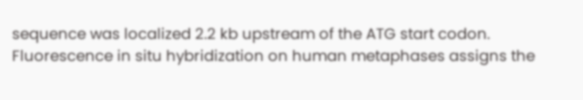sequence was localized 2.2 kb upstream of the ATG start codon. Fluorescence in situ hybridization on human metaphases assigns the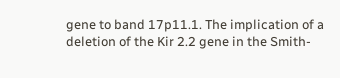gene to band 17p11.1. The implication of a deletion of the Kir 2.2 gene in the Smith-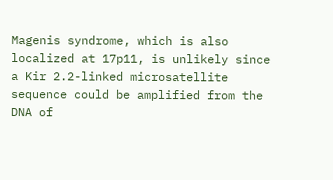Magenis syndrome, which is also localized at 17p11, is unlikely since a Kir 2.2-linked microsatellite sequence could be amplified from the DNA of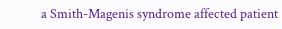a Smith-Magenis syndrome affected patient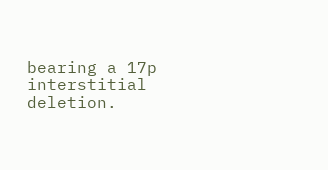bearing a 17p interstitial deletion.